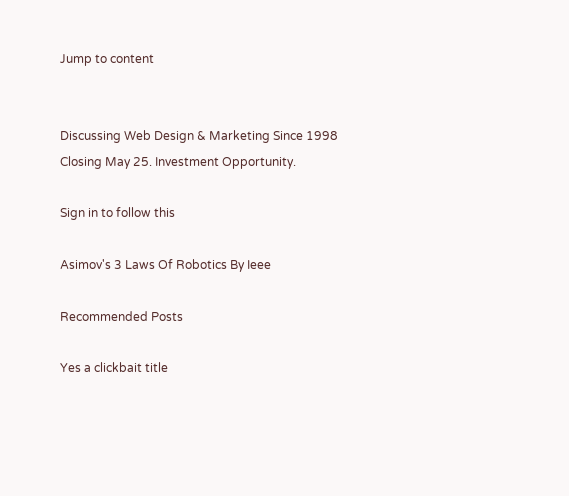Jump to content


Discussing Web Design & Marketing Since 1998
Closing May 25. Investment Opportunity.

Sign in to follow this

Asimov's 3 Laws Of Robotics By Ieee

Recommended Posts

Yes a clickbait title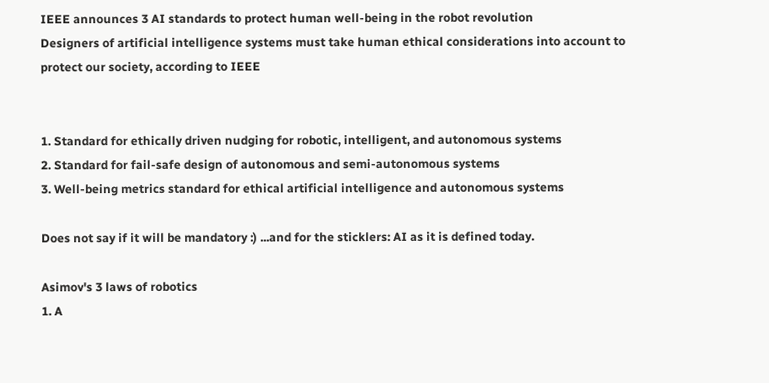IEEE announces 3 AI standards to protect human well-being in the robot revolution
Designers of artificial intelligence systems must take human ethical considerations into account to protect our society, according to IEEE


1. Standard for ethically driven nudging for robotic, intelligent, and autonomous systems
2. Standard for fail-safe design of autonomous and semi-autonomous systems
3. Well-being metrics standard for ethical artificial intelligence and autonomous systems

Does not say if it will be mandatory :) ...and for the sticklers: AI as it is defined today.

Asimov's 3 laws of robotics
1. A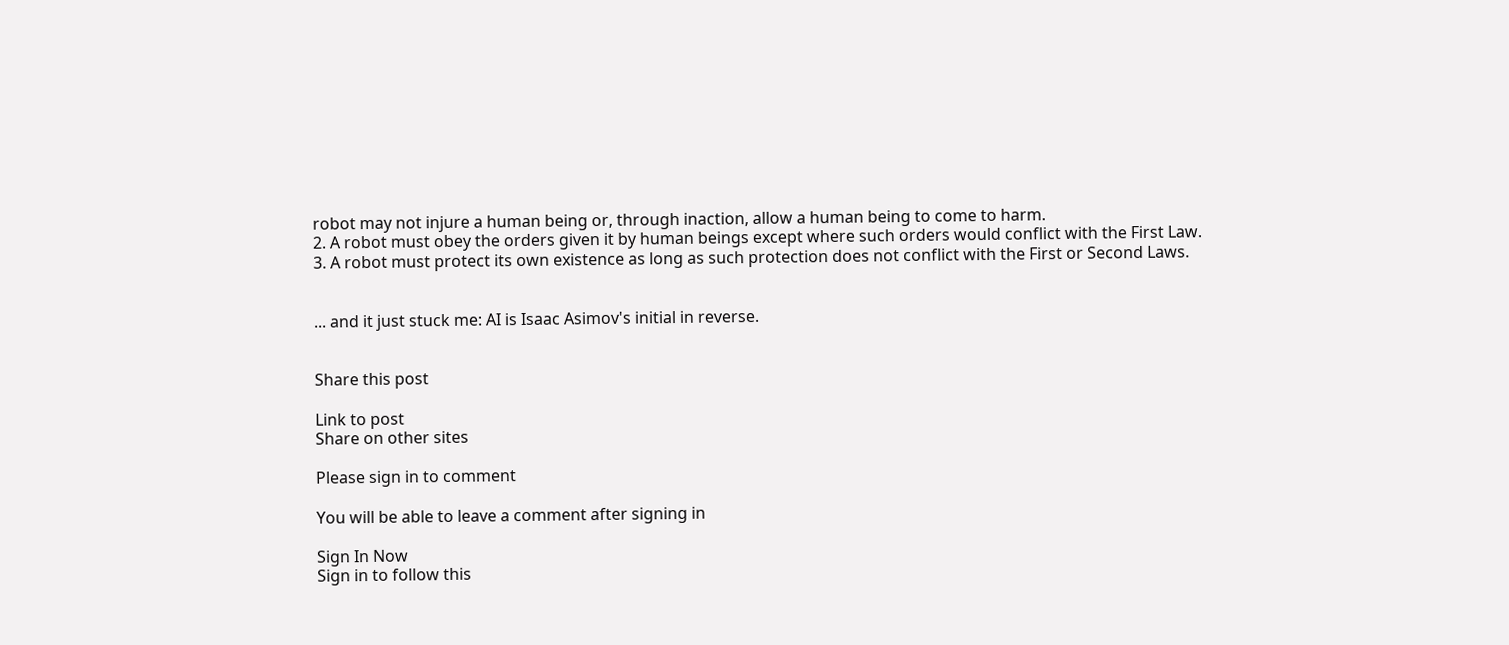robot may not injure a human being or, through inaction, allow a human being to come to harm.
2. A robot must obey the orders given it by human beings except where such orders would conflict with the First Law.
3. A robot must protect its own existence as long as such protection does not conflict with the First or Second Laws.


... and it just stuck me: AI is Isaac Asimov's initial in reverse.


Share this post

Link to post
Share on other sites

Please sign in to comment

You will be able to leave a comment after signing in

Sign In Now
Sign in to follow this